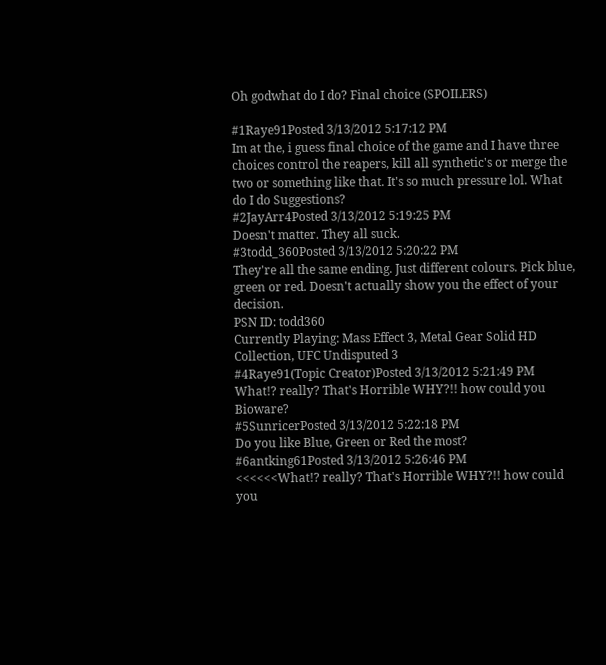Oh godwhat do I do? Final choice (SPOILERS)

#1Raye91Posted 3/13/2012 5:17:12 PM
Im at the, i guess final choice of the game and I have three choices control the reapers, kill all synthetic's or merge the two or something like that. It's so much pressure lol. What do I do Suggestions?
#2JayArr4Posted 3/13/2012 5:19:25 PM
Doesn't matter. They all suck.
#3todd_360Posted 3/13/2012 5:20:22 PM
They're all the same ending. Just different colours. Pick blue, green or red. Doesn't actually show you the effect of your decision.
PSN ID: todd360
Currently Playing: Mass Effect 3, Metal Gear Solid HD Collection, UFC Undisputed 3
#4Raye91(Topic Creator)Posted 3/13/2012 5:21:49 PM
What!? really? That's Horrible WHY?!! how could you Bioware?
#5SunricerPosted 3/13/2012 5:22:18 PM
Do you like Blue, Green or Red the most?
#6antking61Posted 3/13/2012 5:26:46 PM
<<<<<<What!? really? That's Horrible WHY?!! how could you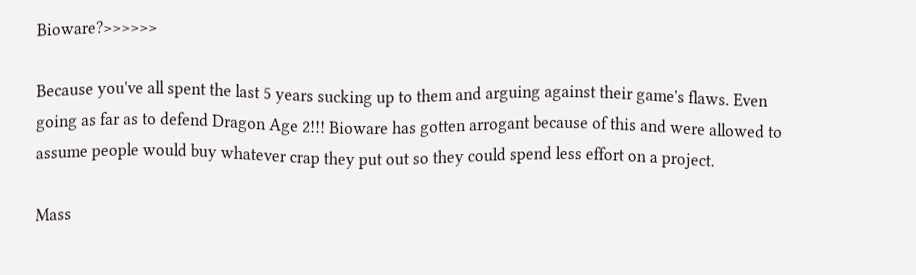Bioware?>>>>>>

Because you've all spent the last 5 years sucking up to them and arguing against their game's flaws. Even going as far as to defend Dragon Age 2!!! Bioware has gotten arrogant because of this and were allowed to assume people would buy whatever crap they put out so they could spend less effort on a project.

Mass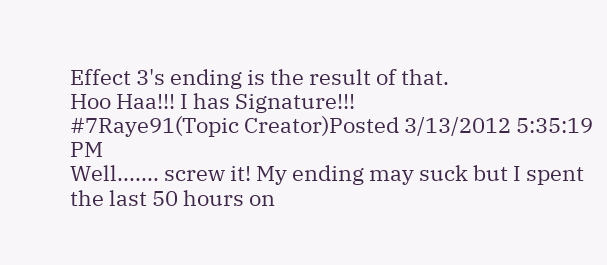Effect 3's ending is the result of that.
Hoo Haa!!! I has Signature!!!
#7Raye91(Topic Creator)Posted 3/13/2012 5:35:19 PM
Well....... screw it! My ending may suck but I spent the last 50 hours on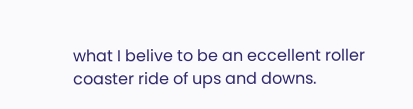what I belive to be an eccellent roller coaster ride of ups and downs.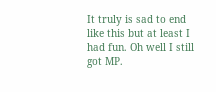It truly is sad to end like this but at least I had fun. Oh well I still got MP.